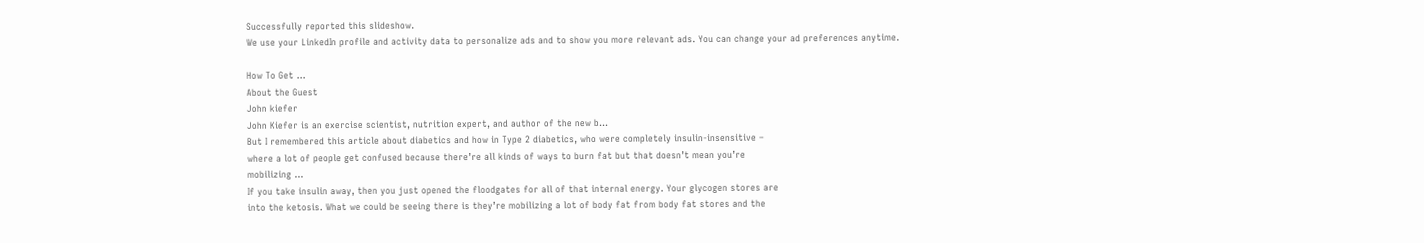Successfully reported this slideshow.
We use your LinkedIn profile and activity data to personalize ads and to show you more relevant ads. You can change your ad preferences anytime.

How To Get ...
About the Guest
John kiefer
John Kiefer is an exercise scientist, nutrition expert, and author of the new b...
But I remembered this article about diabetics and how in Type 2 diabetics, who were completely insulin-insensitive –
where a lot of people get confused because there’re all kinds of ways to burn fat but that doesn’t mean you’re
mobilizing ...
If you take insulin away, then you just opened the floodgates for all of that internal energy. Your glycogen stores are
into the ketosis. What we could be seeing there is they’re mobilizing a lot of body fat from body fat stores and the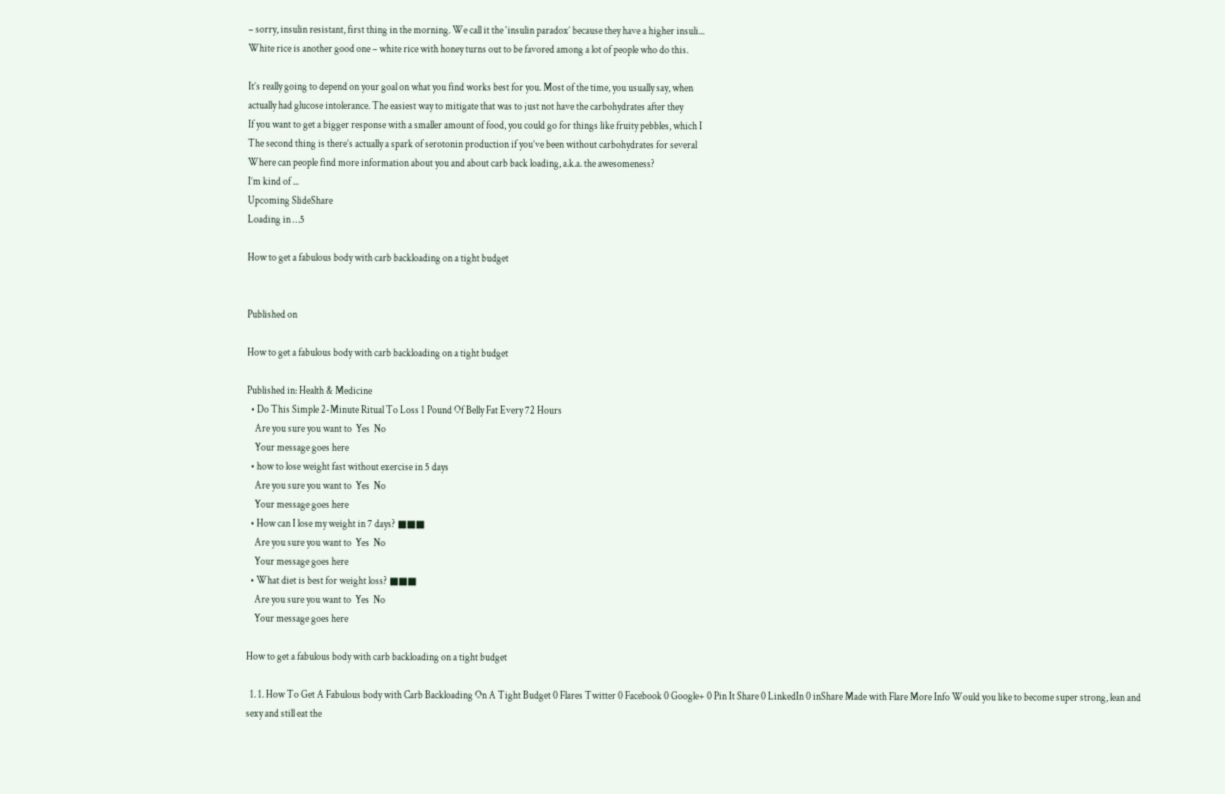– sorry, insulin resistant, first thing in the morning. We call it the ‘insulin paradox’ because they have a higher insuli...
White rice is another good one – white rice with honey turns out to be favored among a lot of people who do this.

It’s really going to depend on your goal on what you find works best for you. Most of the time, you usually say, when
actually had glucose intolerance. The easiest way to mitigate that was to just not have the carbohydrates after they
If you want to get a bigger response with a smaller amount of food, you could go for things like fruity pebbles, which I
The second thing is there’s actually a spark of serotonin production if you’ve been without carbohydrates for several
Where can people find more information about you and about carb back loading, a.k.a. the awesomeness?
I’m kind of ...
Upcoming SlideShare
Loading in …5

How to get a fabulous body with carb backloading on a tight budget


Published on

How to get a fabulous body with carb backloading on a tight budget

Published in: Health & Medicine
  • Do This Simple 2-Minute Ritual To Loss 1 Pound Of Belly Fat Every 72 Hours
    Are you sure you want to  Yes  No
    Your message goes here
  • how to lose weight fast without exercise in 5 days
    Are you sure you want to  Yes  No
    Your message goes here
  • How can I lose my weight in 7 days? ■■■
    Are you sure you want to  Yes  No
    Your message goes here
  • What diet is best for weight loss? ■■■
    Are you sure you want to  Yes  No
    Your message goes here

How to get a fabulous body with carb backloading on a tight budget

  1. 1. How To Get A Fabulous body with Carb Backloading On A Tight Budget 0 Flares Twitter 0 Facebook 0 Google+ 0 Pin It Share 0 LinkedIn 0 inShare Made with Flare More Info Would you like to become super strong, lean and sexy and still eat the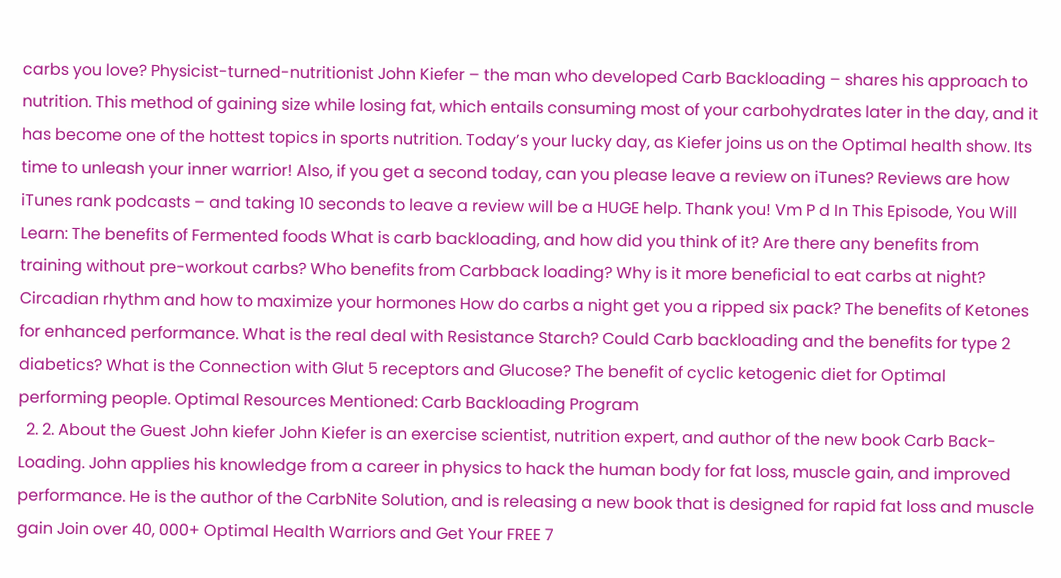carbs you love? Physicist-turned-nutritionist John Kiefer – the man who developed Carb Backloading – shares his approach to nutrition. This method of gaining size while losing fat, which entails consuming most of your carbohydrates later in the day, and it has become one of the hottest topics in sports nutrition. Today’s your lucky day, as Kiefer joins us on the Optimal health show. Its time to unleash your inner warrior! Also, if you get a second today, can you please leave a review on iTunes? Reviews are how iTunes rank podcasts – and taking 10 seconds to leave a review will be a HUGE help. Thank you! Vm P d In This Episode, You Will Learn: The benefits of Fermented foods What is carb backloading, and how did you think of it? Are there any benefits from training without pre-workout carbs? Who benefits from Carbback loading? Why is it more beneficial to eat carbs at night? Circadian rhythm and how to maximize your hormones How do carbs a night get you a ripped six pack? The benefits of Ketones for enhanced performance. What is the real deal with Resistance Starch? Could Carb backloading and the benefits for type 2 diabetics? What is the Connection with Glut 5 receptors and Glucose? The benefit of cyclic ketogenic diet for Optimal performing people. Optimal Resources Mentioned: Carb Backloading Program
  2. 2. About the Guest John kiefer John Kiefer is an exercise scientist, nutrition expert, and author of the new book Carb Back-Loading. John applies his knowledge from a career in physics to hack the human body for fat loss, muscle gain, and improved performance. He is the author of the CarbNite Solution, and is releasing a new book that is designed for rapid fat loss and muscle gain Join over 40, 000+ Optimal Health Warriors and Get Your FREE 7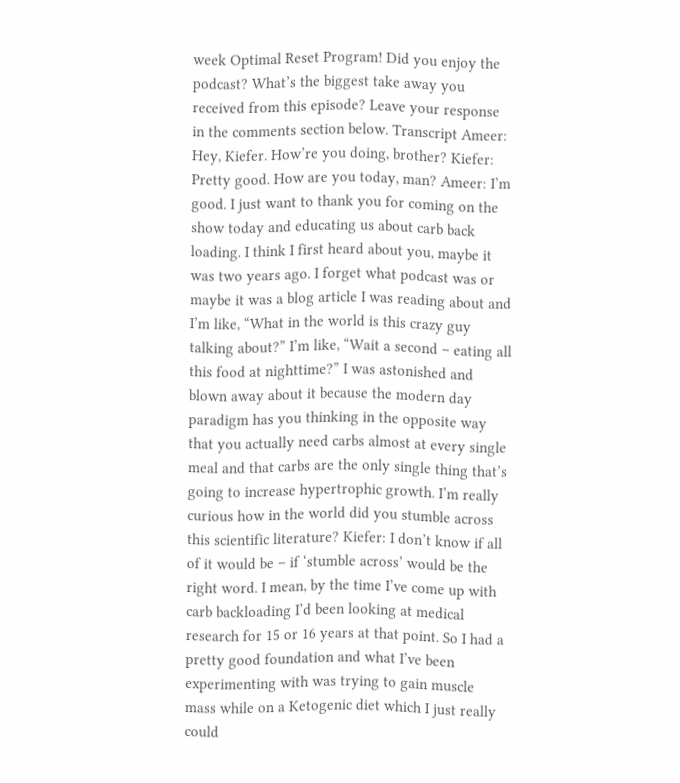week Optimal Reset Program! Did you enjoy the podcast? What’s the biggest take away you received from this episode? Leave your response in the comments section below. Transcript Ameer: Hey, Kiefer. How’re you doing, brother? Kiefer: Pretty good. How are you today, man? Ameer: I’m good. I just want to thank you for coming on the show today and educating us about carb back loading. I think I first heard about you, maybe it was two years ago. I forget what podcast was or maybe it was a blog article I was reading about and I’m like, “What in the world is this crazy guy talking about?” I’m like, “Wait a second – eating all this food at nighttime?” I was astonished and blown away about it because the modern day paradigm has you thinking in the opposite way that you actually need carbs almost at every single meal and that carbs are the only single thing that’s going to increase hypertrophic growth. I’m really curious how in the world did you stumble across this scientific literature? Kiefer: I don’t know if all of it would be – if ‘stumble across’ would be the right word. I mean, by the time I’ve come up with carb backloading I’d been looking at medical research for 15 or 16 years at that point. So I had a pretty good foundation and what I’ve been experimenting with was trying to gain muscle mass while on a Ketogenic diet which I just really could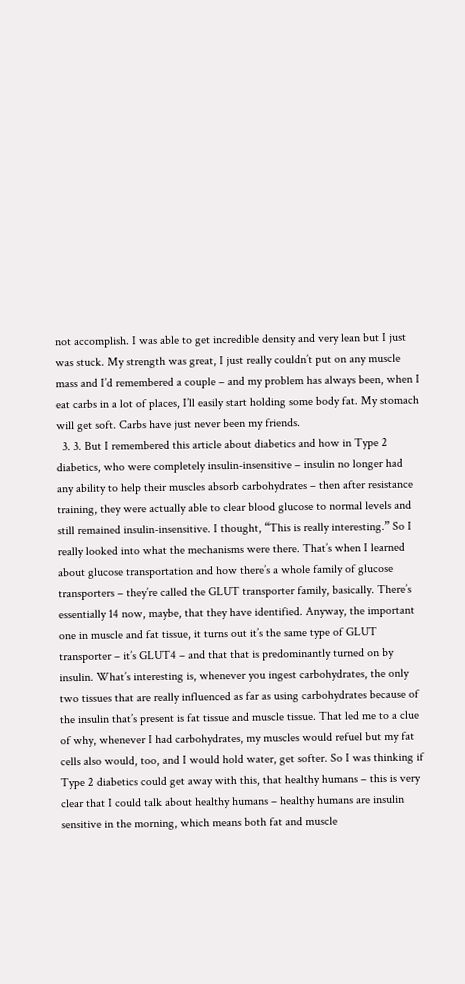not accomplish. I was able to get incredible density and very lean but I just was stuck. My strength was great, I just really couldn’t put on any muscle mass and I’d remembered a couple – and my problem has always been, when I eat carbs in a lot of places, I’ll easily start holding some body fat. My stomach will get soft. Carbs have just never been my friends.
  3. 3. But I remembered this article about diabetics and how in Type 2 diabetics, who were completely insulin-insensitive – insulin no longer had any ability to help their muscles absorb carbohydrates – then after resistance training, they were actually able to clear blood glucose to normal levels and still remained insulin-insensitive. I thought, “This is really interesting.” So I really looked into what the mechanisms were there. That’s when I learned about glucose transportation and how there’s a whole family of glucose transporters – they’re called the GLUT transporter family, basically. There’s essentially 14 now, maybe, that they have identified. Anyway, the important one in muscle and fat tissue, it turns out it’s the same type of GLUT transporter – it’s GLUT4 – and that that is predominantly turned on by insulin. What’s interesting is, whenever you ingest carbohydrates, the only two tissues that are really influenced as far as using carbohydrates because of the insulin that’s present is fat tissue and muscle tissue. That led me to a clue of why, whenever I had carbohydrates, my muscles would refuel but my fat cells also would, too, and I would hold water, get softer. So I was thinking if Type 2 diabetics could get away with this, that healthy humans – this is very clear that I could talk about healthy humans – healthy humans are insulin sensitive in the morning, which means both fat and muscle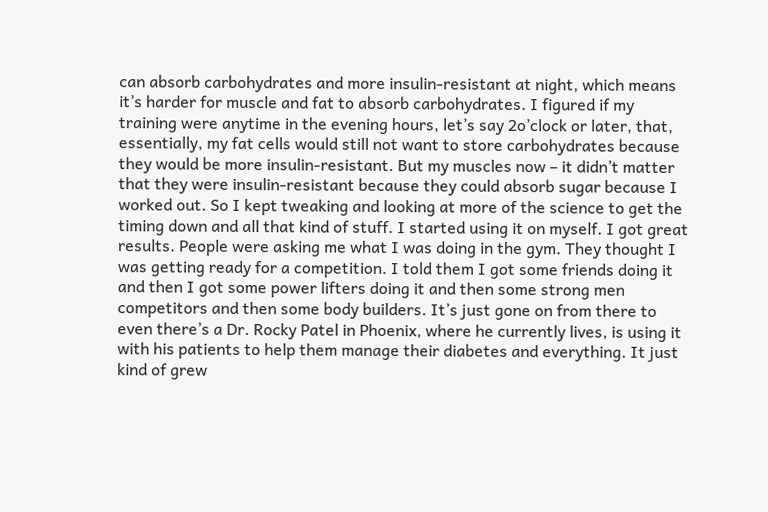can absorb carbohydrates and more insulin-resistant at night, which means it’s harder for muscle and fat to absorb carbohydrates. I figured if my training were anytime in the evening hours, let’s say 2o’clock or later, that, essentially, my fat cells would still not want to store carbohydrates because they would be more insulin-resistant. But my muscles now – it didn’t matter that they were insulin-resistant because they could absorb sugar because I worked out. So I kept tweaking and looking at more of the science to get the timing down and all that kind of stuff. I started using it on myself. I got great results. People were asking me what I was doing in the gym. They thought I was getting ready for a competition. I told them I got some friends doing it and then I got some power lifters doing it and then some strong men competitors and then some body builders. It’s just gone on from there to even there’s a Dr. Rocky Patel in Phoenix, where he currently lives, is using it with his patients to help them manage their diabetes and everything. It just kind of grew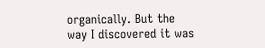organically. But the way I discovered it was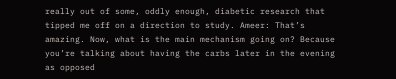really out of some, oddly enough, diabetic research that tipped me off on a direction to study. Ameer: That’s amazing. Now, what is the main mechanism going on? Because you’re talking about having the carbs later in the evening as opposed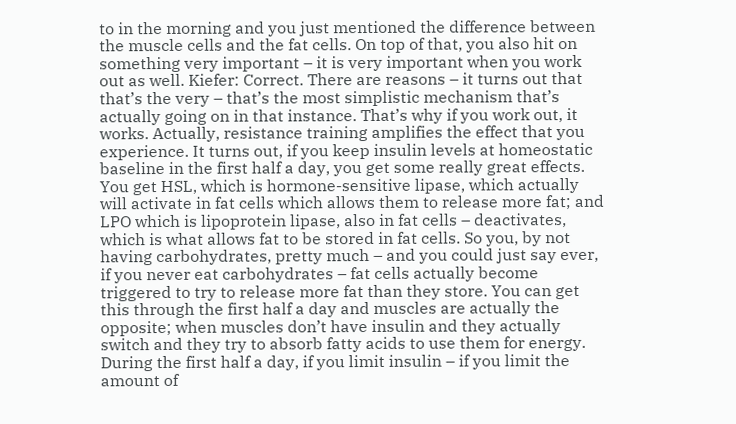to in the morning and you just mentioned the difference between the muscle cells and the fat cells. On top of that, you also hit on something very important – it is very important when you work out as well. Kiefer: Correct. There are reasons – it turns out that that’s the very – that’s the most simplistic mechanism that’s actually going on in that instance. That’s why if you work out, it works. Actually, resistance training amplifies the effect that you experience. It turns out, if you keep insulin levels at homeostatic baseline in the first half a day, you get some really great effects. You get HSL, which is hormone-sensitive lipase, which actually will activate in fat cells which allows them to release more fat; and LPO which is lipoprotein lipase, also in fat cells – deactivates, which is what allows fat to be stored in fat cells. So you, by not having carbohydrates, pretty much – and you could just say ever, if you never eat carbohydrates – fat cells actually become triggered to try to release more fat than they store. You can get this through the first half a day and muscles are actually the opposite; when muscles don’t have insulin and they actually switch and they try to absorb fatty acids to use them for energy. During the first half a day, if you limit insulin – if you limit the amount of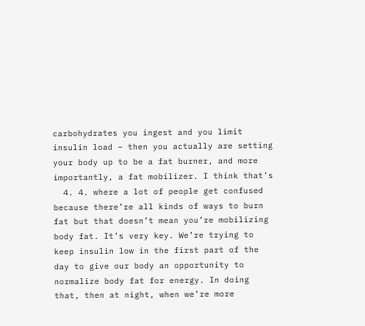carbohydrates you ingest and you limit insulin load – then you actually are setting your body up to be a fat burner, and more importantly, a fat mobilizer. I think that’s
  4. 4. where a lot of people get confused because there’re all kinds of ways to burn fat but that doesn’t mean you’re mobilizing body fat. It’s very key. We’re trying to keep insulin low in the first part of the day to give our body an opportunity to normalize body fat for energy. In doing that, then at night, when we’re more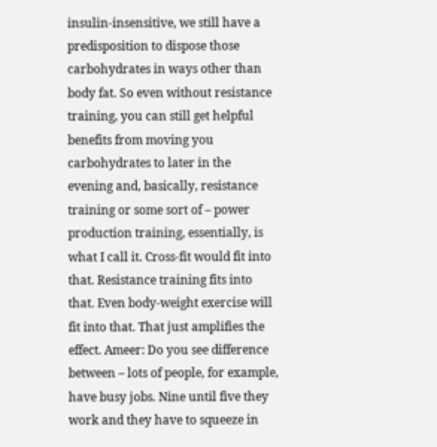insulin-insensitive, we still have a predisposition to dispose those carbohydrates in ways other than body fat. So even without resistance training, you can still get helpful benefits from moving you carbohydrates to later in the evening and, basically, resistance training or some sort of – power production training, essentially, is what I call it. Cross-fit would fit into that. Resistance training fits into that. Even body-weight exercise will fit into that. That just amplifies the effect. Ameer: Do you see difference between – lots of people, for example, have busy jobs. Nine until five they work and they have to squeeze in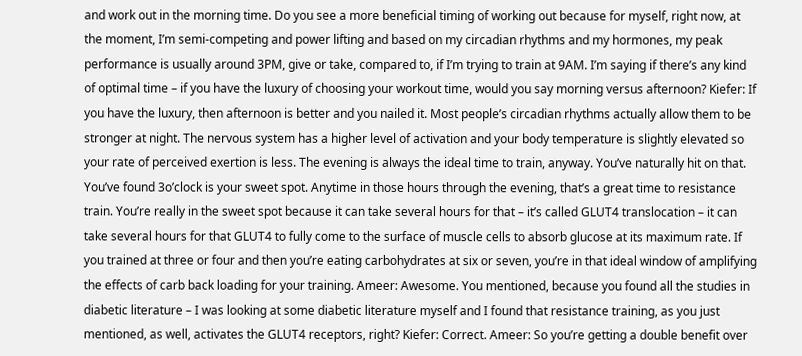and work out in the morning time. Do you see a more beneficial timing of working out because for myself, right now, at the moment, I’m semi-competing and power lifting and based on my circadian rhythms and my hormones, my peak performance is usually around 3PM, give or take, compared to, if I’m trying to train at 9AM. I’m saying if there’s any kind of optimal time – if you have the luxury of choosing your workout time, would you say morning versus afternoon? Kiefer: If you have the luxury, then afternoon is better and you nailed it. Most people’s circadian rhythms actually allow them to be stronger at night. The nervous system has a higher level of activation and your body temperature is slightly elevated so your rate of perceived exertion is less. The evening is always the ideal time to train, anyway. You’ve naturally hit on that. You’ve found 3o’clock is your sweet spot. Anytime in those hours through the evening, that’s a great time to resistance train. You’re really in the sweet spot because it can take several hours for that – it’s called GLUT4 translocation – it can take several hours for that GLUT4 to fully come to the surface of muscle cells to absorb glucose at its maximum rate. If you trained at three or four and then you’re eating carbohydrates at six or seven, you’re in that ideal window of amplifying the effects of carb back loading for your training. Ameer: Awesome. You mentioned, because you found all the studies in diabetic literature – I was looking at some diabetic literature myself and I found that resistance training, as you just mentioned, as well, activates the GLUT4 receptors, right? Kiefer: Correct. Ameer: So you’re getting a double benefit over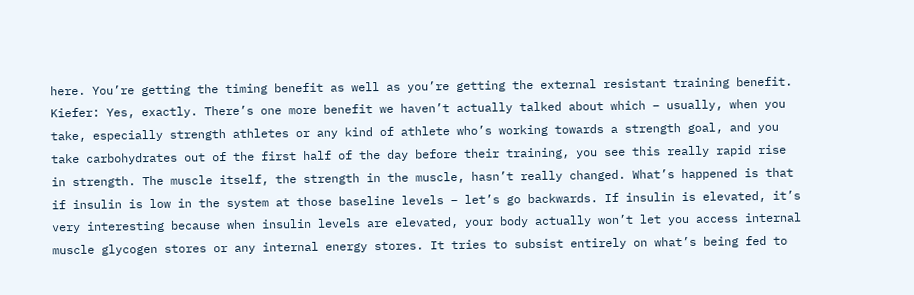here. You’re getting the timing benefit as well as you’re getting the external resistant training benefit. Kiefer: Yes, exactly. There’s one more benefit we haven’t actually talked about which – usually, when you take, especially strength athletes or any kind of athlete who’s working towards a strength goal, and you take carbohydrates out of the first half of the day before their training, you see this really rapid rise in strength. The muscle itself, the strength in the muscle, hasn’t really changed. What’s happened is that if insulin is low in the system at those baseline levels – let’s go backwards. If insulin is elevated, it’s very interesting because when insulin levels are elevated, your body actually won’t let you access internal muscle glycogen stores or any internal energy stores. It tries to subsist entirely on what’s being fed to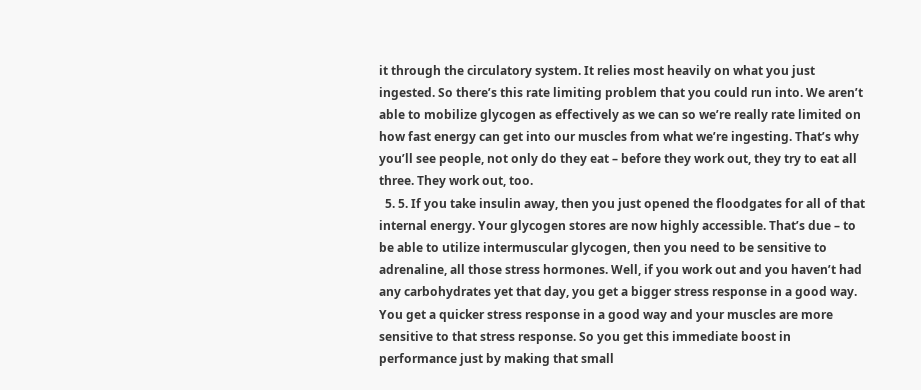it through the circulatory system. It relies most heavily on what you just ingested. So there’s this rate limiting problem that you could run into. We aren’t able to mobilize glycogen as effectively as we can so we’re really rate limited on how fast energy can get into our muscles from what we’re ingesting. That’s why you’ll see people, not only do they eat – before they work out, they try to eat all three. They work out, too.
  5. 5. If you take insulin away, then you just opened the floodgates for all of that internal energy. Your glycogen stores are now highly accessible. That’s due – to be able to utilize intermuscular glycogen, then you need to be sensitive to adrenaline, all those stress hormones. Well, if you work out and you haven’t had any carbohydrates yet that day, you get a bigger stress response in a good way. You get a quicker stress response in a good way and your muscles are more sensitive to that stress response. So you get this immediate boost in performance just by making that small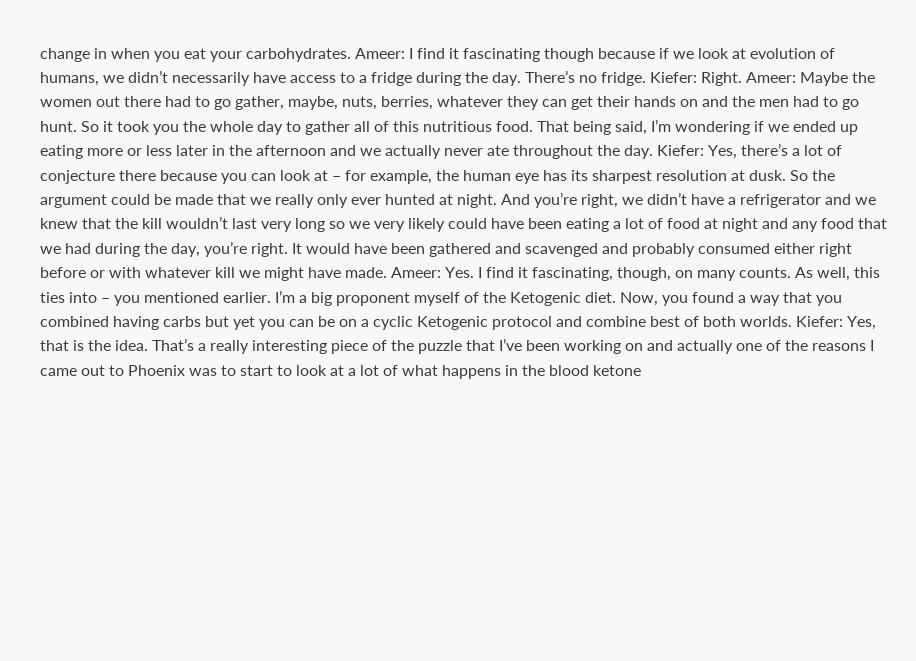change in when you eat your carbohydrates. Ameer: I find it fascinating though because if we look at evolution of humans, we didn’t necessarily have access to a fridge during the day. There’s no fridge. Kiefer: Right. Ameer: Maybe the women out there had to go gather, maybe, nuts, berries, whatever they can get their hands on and the men had to go hunt. So it took you the whole day to gather all of this nutritious food. That being said, I’m wondering if we ended up eating more or less later in the afternoon and we actually never ate throughout the day. Kiefer: Yes, there’s a lot of conjecture there because you can look at – for example, the human eye has its sharpest resolution at dusk. So the argument could be made that we really only ever hunted at night. And you’re right, we didn’t have a refrigerator and we knew that the kill wouldn’t last very long so we very likely could have been eating a lot of food at night and any food that we had during the day, you’re right. It would have been gathered and scavenged and probably consumed either right before or with whatever kill we might have made. Ameer: Yes. I find it fascinating, though, on many counts. As well, this ties into – you mentioned earlier. I’m a big proponent myself of the Ketogenic diet. Now, you found a way that you combined having carbs but yet you can be on a cyclic Ketogenic protocol and combine best of both worlds. Kiefer: Yes, that is the idea. That’s a really interesting piece of the puzzle that I’ve been working on and actually one of the reasons I came out to Phoenix was to start to look at a lot of what happens in the blood ketone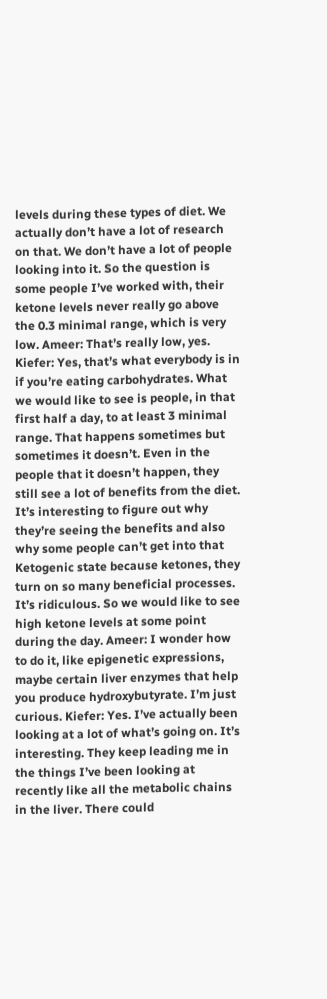levels during these types of diet. We actually don’t have a lot of research on that. We don’t have a lot of people looking into it. So the question is some people I’ve worked with, their ketone levels never really go above the 0.3 minimal range, which is very low. Ameer: That’s really low, yes. Kiefer: Yes, that’s what everybody is in if you’re eating carbohydrates. What we would like to see is people, in that first half a day, to at least 3 minimal range. That happens sometimes but sometimes it doesn’t. Even in the people that it doesn’t happen, they still see a lot of benefits from the diet. It’s interesting to figure out why they’re seeing the benefits and also why some people can’t get into that Ketogenic state because ketones, they turn on so many beneficial processes. It’s ridiculous. So we would like to see high ketone levels at some point during the day. Ameer: I wonder how to do it, like epigenetic expressions, maybe certain liver enzymes that help you produce hydroxybutyrate. I’m just curious. Kiefer: Yes. I’ve actually been looking at a lot of what’s going on. It’s interesting. They keep leading me in the things I’ve been looking at recently like all the metabolic chains in the liver. There could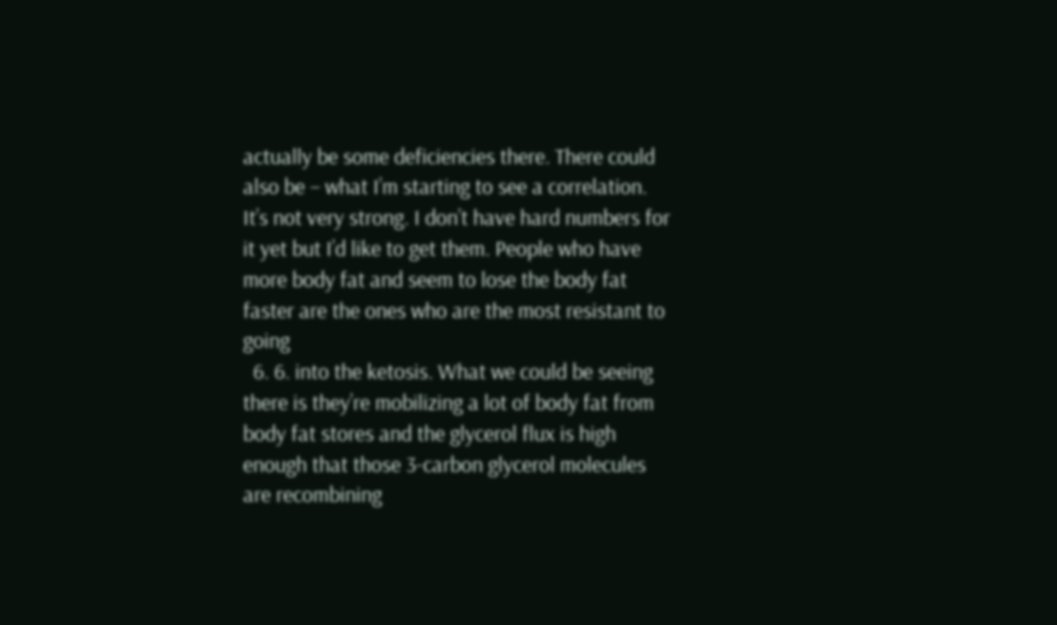actually be some deficiencies there. There could also be – what I’m starting to see a correlation. It’s not very strong. I don’t have hard numbers for it yet but I’d like to get them. People who have more body fat and seem to lose the body fat faster are the ones who are the most resistant to going
  6. 6. into the ketosis. What we could be seeing there is they’re mobilizing a lot of body fat from body fat stores and the glycerol flux is high enough that those 3-carbon glycerol molecules are recombining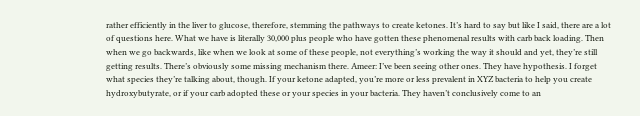rather efficiently in the liver to glucose, therefore, stemming the pathways to create ketones. It’s hard to say but like I said, there are a lot of questions here. What we have is literally 30,000 plus people who have gotten these phenomenal results with carb back loading. Then when we go backwards, like when we look at some of these people, not everything’s working the way it should and yet, they’re still getting results. There’s obviously some missing mechanism there. Ameer: I’ve been seeing other ones. They have hypothesis. I forget what species they’re talking about, though. If your ketone adapted, you’re more or less prevalent in XYZ bacteria to help you create hydroxybutyrate, or if your carb adopted these or your species in your bacteria. They haven’t conclusively come to an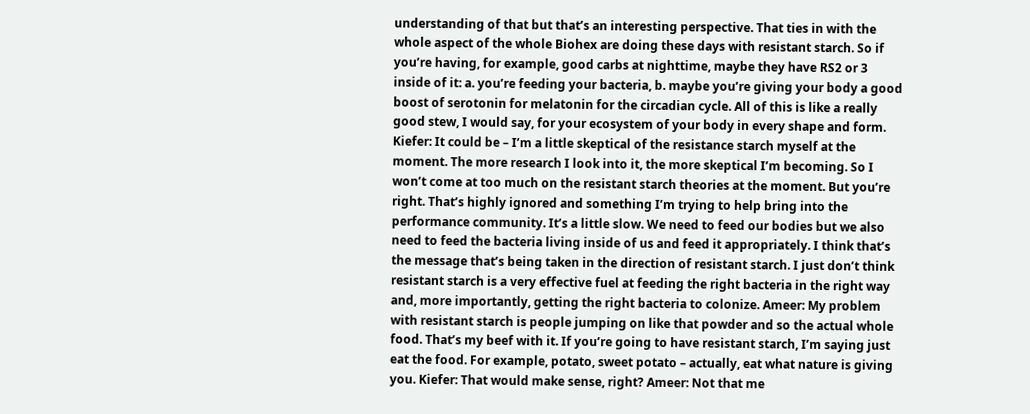understanding of that but that’s an interesting perspective. That ties in with the whole aspect of the whole Biohex are doing these days with resistant starch. So if you’re having, for example, good carbs at nighttime, maybe they have RS2 or 3 inside of it: a. you’re feeding your bacteria, b. maybe you’re giving your body a good boost of serotonin for melatonin for the circadian cycle. All of this is like a really good stew, I would say, for your ecosystem of your body in every shape and form. Kiefer: It could be – I’m a little skeptical of the resistance starch myself at the moment. The more research I look into it, the more skeptical I’m becoming. So I won’t come at too much on the resistant starch theories at the moment. But you’re right. That’s highly ignored and something I’m trying to help bring into the performance community. It’s a little slow. We need to feed our bodies but we also need to feed the bacteria living inside of us and feed it appropriately. I think that’s the message that’s being taken in the direction of resistant starch. I just don’t think resistant starch is a very effective fuel at feeding the right bacteria in the right way and, more importantly, getting the right bacteria to colonize. Ameer: My problem with resistant starch is people jumping on like that powder and so the actual whole food. That’s my beef with it. If you’re going to have resistant starch, I’m saying just eat the food. For example, potato, sweet potato – actually, eat what nature is giving you. Kiefer: That would make sense, right? Ameer: Not that me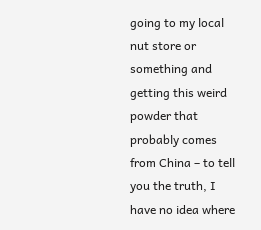going to my local nut store or something and getting this weird powder that probably comes from China – to tell you the truth, I have no idea where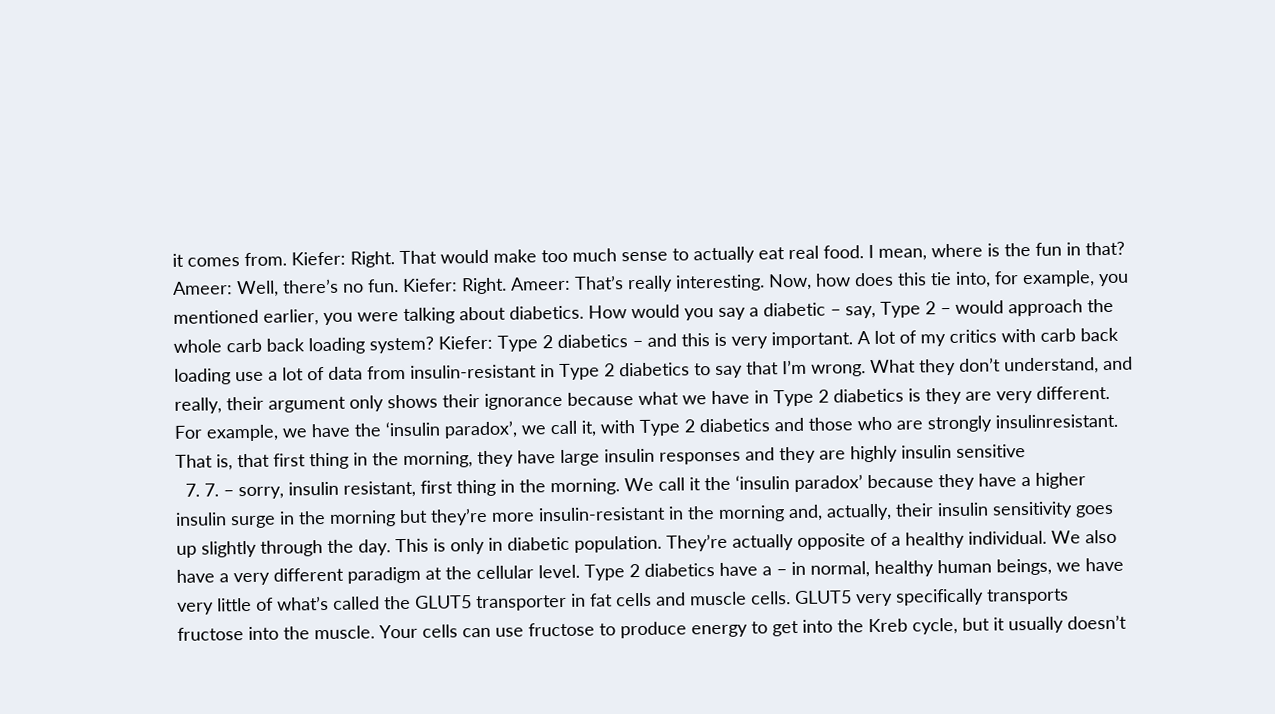it comes from. Kiefer: Right. That would make too much sense to actually eat real food. I mean, where is the fun in that? Ameer: Well, there’s no fun. Kiefer: Right. Ameer: That’s really interesting. Now, how does this tie into, for example, you mentioned earlier, you were talking about diabetics. How would you say a diabetic – say, Type 2 – would approach the whole carb back loading system? Kiefer: Type 2 diabetics – and this is very important. A lot of my critics with carb back loading use a lot of data from insulin-resistant in Type 2 diabetics to say that I’m wrong. What they don’t understand, and really, their argument only shows their ignorance because what we have in Type 2 diabetics is they are very different. For example, we have the ‘insulin paradox’, we call it, with Type 2 diabetics and those who are strongly insulinresistant. That is, that first thing in the morning, they have large insulin responses and they are highly insulin sensitive
  7. 7. – sorry, insulin resistant, first thing in the morning. We call it the ‘insulin paradox’ because they have a higher insulin surge in the morning but they’re more insulin-resistant in the morning and, actually, their insulin sensitivity goes up slightly through the day. This is only in diabetic population. They’re actually opposite of a healthy individual. We also have a very different paradigm at the cellular level. Type 2 diabetics have a – in normal, healthy human beings, we have very little of what’s called the GLUT5 transporter in fat cells and muscle cells. GLUT5 very specifically transports fructose into the muscle. Your cells can use fructose to produce energy to get into the Kreb cycle, but it usually doesn’t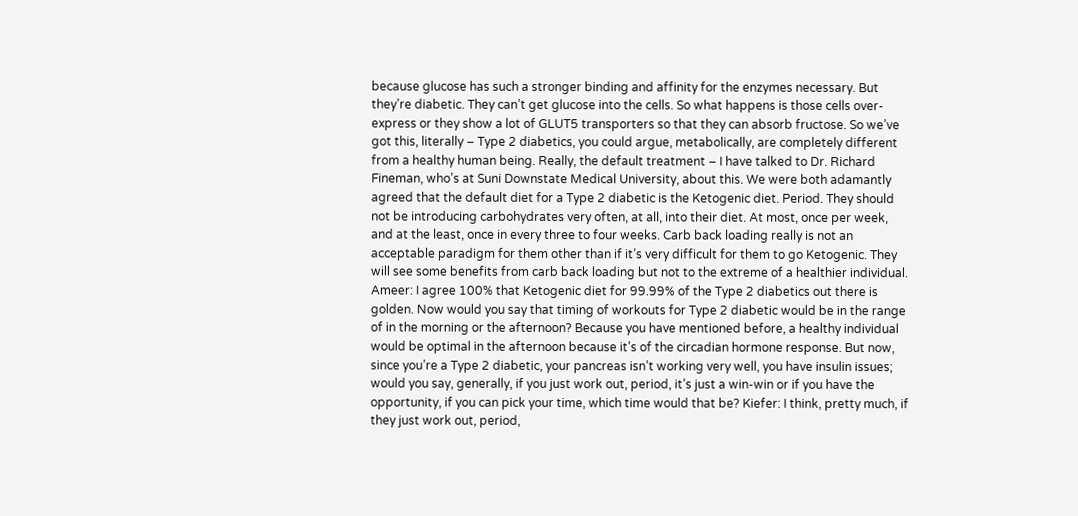because glucose has such a stronger binding and affinity for the enzymes necessary. But they’re diabetic. They can’t get glucose into the cells. So what happens is those cells over-express or they show a lot of GLUT5 transporters so that they can absorb fructose. So we’ve got this, literally – Type 2 diabetics, you could argue, metabolically, are completely different from a healthy human being. Really, the default treatment – I have talked to Dr. Richard Fineman, who’s at Suni Downstate Medical University, about this. We were both adamantly agreed that the default diet for a Type 2 diabetic is the Ketogenic diet. Period. They should not be introducing carbohydrates very often, at all, into their diet. At most, once per week, and at the least, once in every three to four weeks. Carb back loading really is not an acceptable paradigm for them other than if it’s very difficult for them to go Ketogenic. They will see some benefits from carb back loading but not to the extreme of a healthier individual. Ameer: I agree 100% that Ketogenic diet for 99.99% of the Type 2 diabetics out there is golden. Now would you say that timing of workouts for Type 2 diabetic would be in the range of in the morning or the afternoon? Because you have mentioned before, a healthy individual would be optimal in the afternoon because it’s of the circadian hormone response. But now, since you’re a Type 2 diabetic, your pancreas isn’t working very well, you have insulin issues; would you say, generally, if you just work out, period, it’s just a win-win or if you have the opportunity, if you can pick your time, which time would that be? Kiefer: I think, pretty much, if they just work out, period,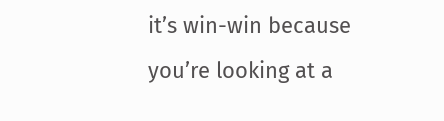it’s win-win because you’re looking at a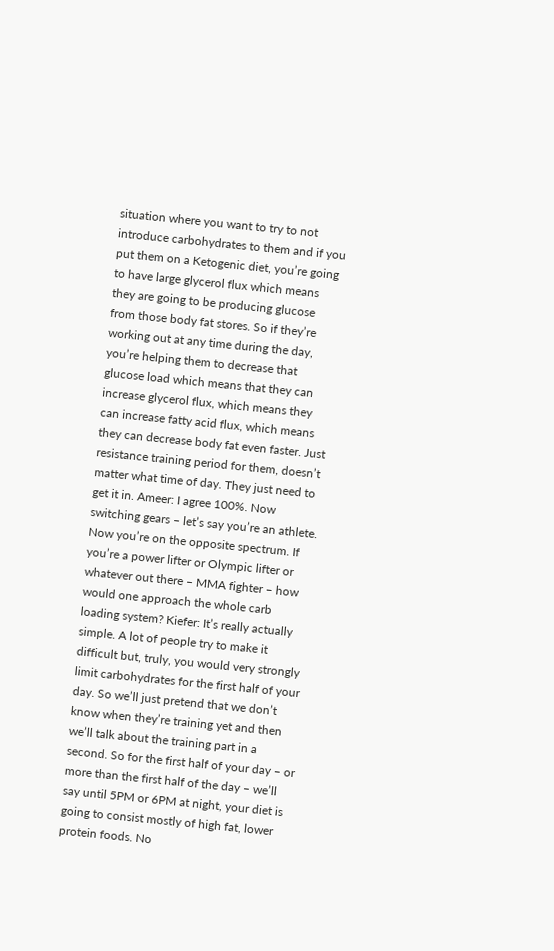situation where you want to try to not introduce carbohydrates to them and if you put them on a Ketogenic diet, you’re going to have large glycerol flux which means they are going to be producing glucose from those body fat stores. So if they’re working out at any time during the day, you’re helping them to decrease that glucose load which means that they can increase glycerol flux, which means they can increase fatty acid flux, which means they can decrease body fat even faster. Just resistance training period for them, doesn’t matter what time of day. They just need to get it in. Ameer: I agree 100%. Now switching gears – let’s say you’re an athlete. Now you’re on the opposite spectrum. If you’re a power lifter or Olympic lifter or whatever out there – MMA fighter – how would one approach the whole carb loading system? Kiefer: It’s really actually simple. A lot of people try to make it difficult but, truly, you would very strongly limit carbohydrates for the first half of your day. So we’ll just pretend that we don’t know when they’re training yet and then we’ll talk about the training part in a second. So for the first half of your day – or more than the first half of the day – we’ll say until 5PM or 6PM at night, your diet is going to consist mostly of high fat, lower protein foods. No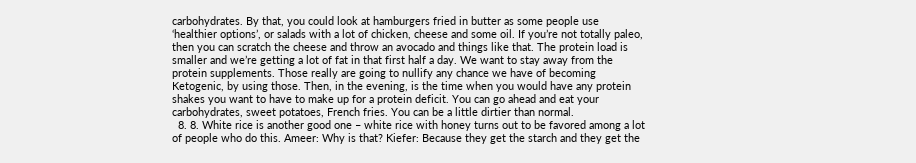carbohydrates. By that, you could look at hamburgers fried in butter as some people use ‘healthier options’, or salads with a lot of chicken, cheese and some oil. If you’re not totally paleo, then you can scratch the cheese and throw an avocado and things like that. The protein load is smaller and we’re getting a lot of fat in that first half a day. We want to stay away from the protein supplements. Those really are going to nullify any chance we have of becoming Ketogenic, by using those. Then, in the evening, is the time when you would have any protein shakes you want to have to make up for a protein deficit. You can go ahead and eat your carbohydrates, sweet potatoes, French fries. You can be a little dirtier than normal.
  8. 8. White rice is another good one – white rice with honey turns out to be favored among a lot of people who do this. Ameer: Why is that? Kiefer: Because they get the starch and they get the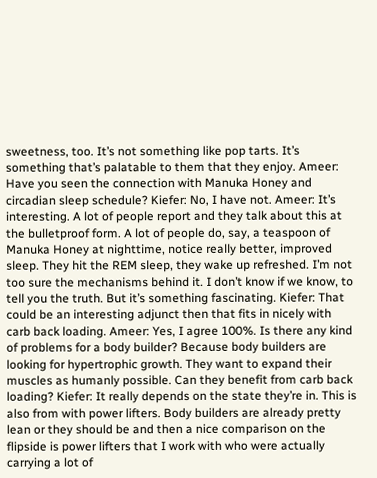sweetness, too. It’s not something like pop tarts. It’s something that’s palatable to them that they enjoy. Ameer: Have you seen the connection with Manuka Honey and circadian sleep schedule? Kiefer: No, I have not. Ameer: It’s interesting. A lot of people report and they talk about this at the bulletproof form. A lot of people do, say, a teaspoon of Manuka Honey at nighttime, notice really better, improved sleep. They hit the REM sleep, they wake up refreshed. I’m not too sure the mechanisms behind it. I don’t know if we know, to tell you the truth. But it’s something fascinating. Kiefer: That could be an interesting adjunct then that fits in nicely with carb back loading. Ameer: Yes, I agree 100%. Is there any kind of problems for a body builder? Because body builders are looking for hypertrophic growth. They want to expand their muscles as humanly possible. Can they benefit from carb back loading? Kiefer: It really depends on the state they’re in. This is also from with power lifters. Body builders are already pretty lean or they should be and then a nice comparison on the flipside is power lifters that I work with who were actually carrying a lot of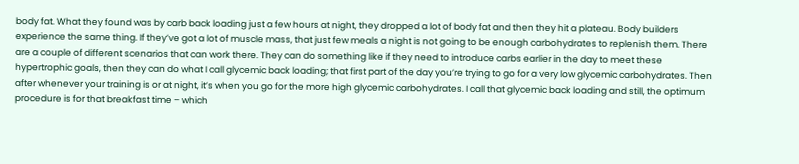body fat. What they found was by carb back loading just a few hours at night, they dropped a lot of body fat and then they hit a plateau. Body builders experience the same thing. If they’ve got a lot of muscle mass, that just few meals a night is not going to be enough carbohydrates to replenish them. There are a couple of different scenarios that can work there. They can do something like if they need to introduce carbs earlier in the day to meet these hypertrophic goals, then they can do what I call glycemic back loading; that first part of the day you’re trying to go for a very low glycemic carbohydrates. Then after whenever your training is or at night, it’s when you go for the more high glycemic carbohydrates. I call that glycemic back loading and still, the optimum procedure is for that breakfast time – which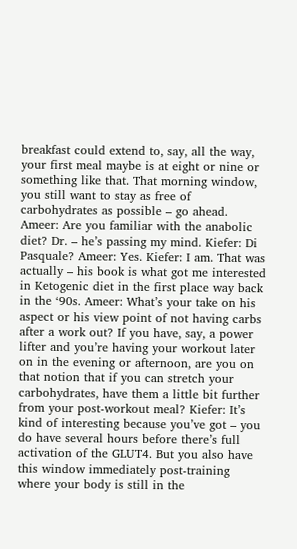breakfast could extend to, say, all the way, your first meal maybe is at eight or nine or something like that. That morning window, you still want to stay as free of carbohydrates as possible – go ahead. Ameer: Are you familiar with the anabolic diet? Dr. – he’s passing my mind. Kiefer: Di Pasquale? Ameer: Yes. Kiefer: I am. That was actually – his book is what got me interested in Ketogenic diet in the first place way back in the ‘90s. Ameer: What’s your take on his aspect or his view point of not having carbs after a work out? If you have, say, a power lifter and you’re having your workout later on in the evening or afternoon, are you on that notion that if you can stretch your carbohydrates, have them a little bit further from your post-workout meal? Kiefer: It’s kind of interesting because you’ve got – you do have several hours before there’s full activation of the GLUT4. But you also have this window immediately post-training where your body is still in the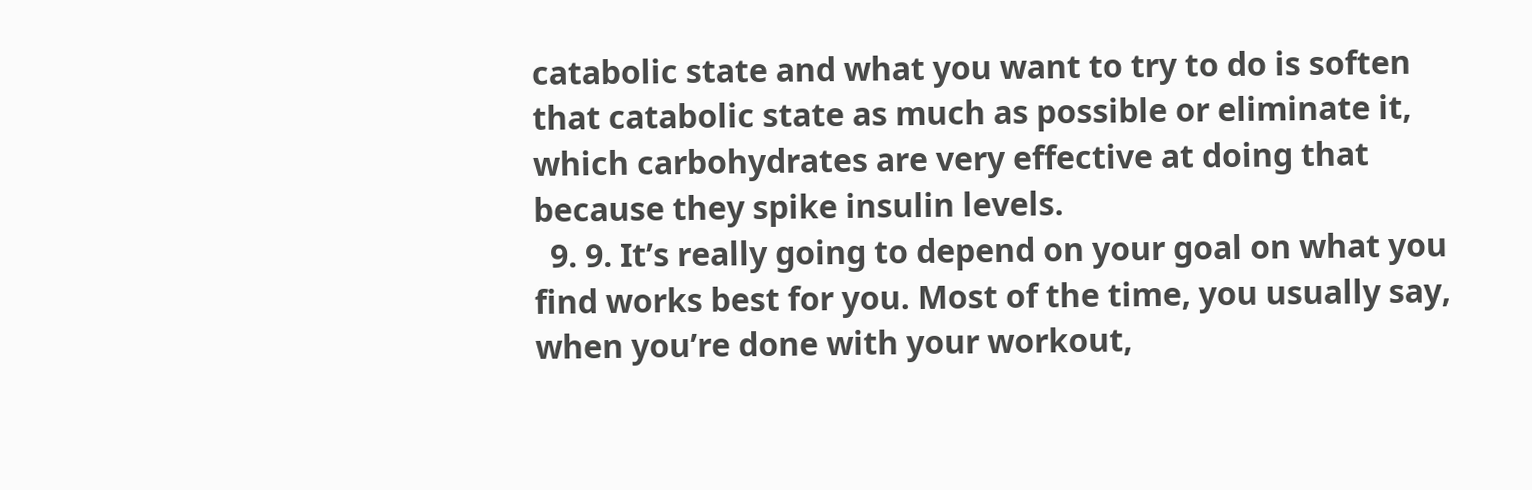catabolic state and what you want to try to do is soften that catabolic state as much as possible or eliminate it, which carbohydrates are very effective at doing that because they spike insulin levels.
  9. 9. It’s really going to depend on your goal on what you find works best for you. Most of the time, you usually say, when you’re done with your workout,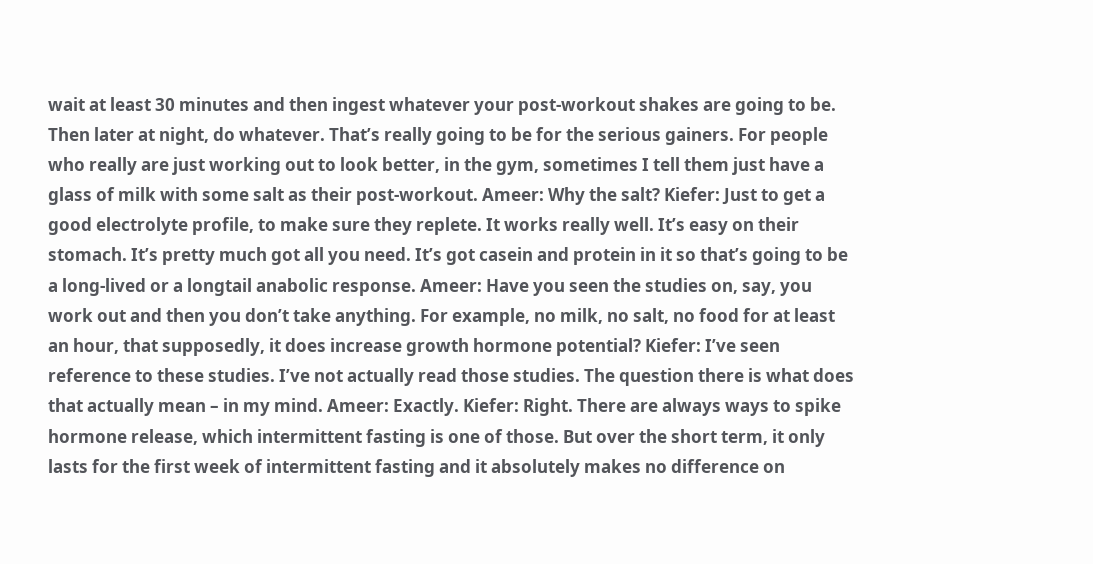wait at least 30 minutes and then ingest whatever your post-workout shakes are going to be. Then later at night, do whatever. That’s really going to be for the serious gainers. For people who really are just working out to look better, in the gym, sometimes I tell them just have a glass of milk with some salt as their post-workout. Ameer: Why the salt? Kiefer: Just to get a good electrolyte profile, to make sure they replete. It works really well. It’s easy on their stomach. It’s pretty much got all you need. It’s got casein and protein in it so that’s going to be a long-lived or a longtail anabolic response. Ameer: Have you seen the studies on, say, you work out and then you don’t take anything. For example, no milk, no salt, no food for at least an hour, that supposedly, it does increase growth hormone potential? Kiefer: I’ve seen reference to these studies. I’ve not actually read those studies. The question there is what does that actually mean – in my mind. Ameer: Exactly. Kiefer: Right. There are always ways to spike hormone release, which intermittent fasting is one of those. But over the short term, it only lasts for the first week of intermittent fasting and it absolutely makes no difference on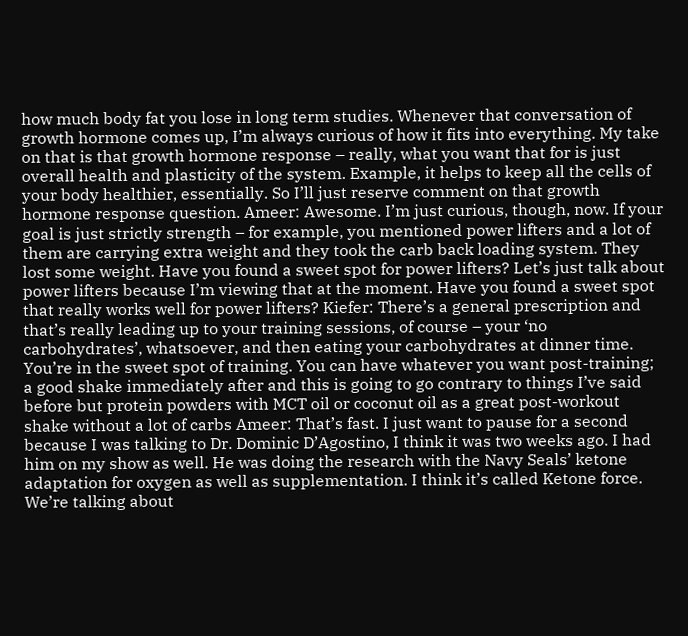how much body fat you lose in long term studies. Whenever that conversation of growth hormone comes up, I’m always curious of how it fits into everything. My take on that is that growth hormone response – really, what you want that for is just overall health and plasticity of the system. Example, it helps to keep all the cells of your body healthier, essentially. So I’ll just reserve comment on that growth hormone response question. Ameer: Awesome. I’m just curious, though, now. If your goal is just strictly strength – for example, you mentioned power lifters and a lot of them are carrying extra weight and they took the carb back loading system. They lost some weight. Have you found a sweet spot for power lifters? Let’s just talk about power lifters because I’m viewing that at the moment. Have you found a sweet spot that really works well for power lifters? Kiefer: There’s a general prescription and that’s really leading up to your training sessions, of course – your ‘no carbohydrates’, whatsoever, and then eating your carbohydrates at dinner time. You’re in the sweet spot of training. You can have whatever you want post-training; a good shake immediately after and this is going to go contrary to things I’ve said before but protein powders with MCT oil or coconut oil as a great post-workout shake without a lot of carbs Ameer: That’s fast. I just want to pause for a second because I was talking to Dr. Dominic D’Agostino, I think it was two weeks ago. I had him on my show as well. He was doing the research with the Navy Seals’ ketone adaptation for oxygen as well as supplementation. I think it’s called Ketone force. We’re talking about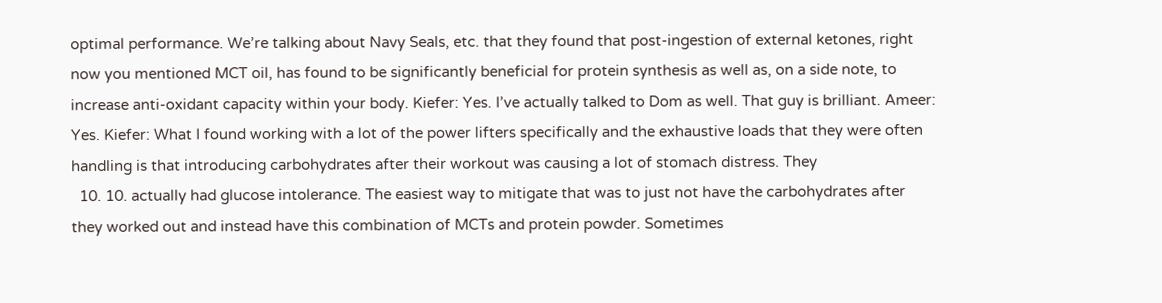optimal performance. We’re talking about Navy Seals, etc. that they found that post-ingestion of external ketones, right now you mentioned MCT oil, has found to be significantly beneficial for protein synthesis as well as, on a side note, to increase anti-oxidant capacity within your body. Kiefer: Yes. I’ve actually talked to Dom as well. That guy is brilliant. Ameer: Yes. Kiefer: What I found working with a lot of the power lifters specifically and the exhaustive loads that they were often handling is that introducing carbohydrates after their workout was causing a lot of stomach distress. They
  10. 10. actually had glucose intolerance. The easiest way to mitigate that was to just not have the carbohydrates after they worked out and instead have this combination of MCTs and protein powder. Sometimes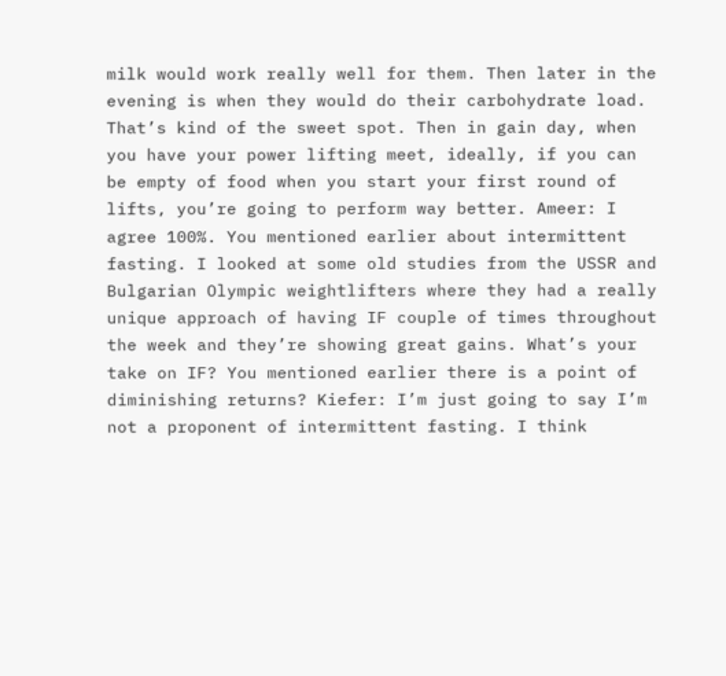milk would work really well for them. Then later in the evening is when they would do their carbohydrate load. That’s kind of the sweet spot. Then in gain day, when you have your power lifting meet, ideally, if you can be empty of food when you start your first round of lifts, you’re going to perform way better. Ameer: I agree 100%. You mentioned earlier about intermittent fasting. I looked at some old studies from the USSR and Bulgarian Olympic weightlifters where they had a really unique approach of having IF couple of times throughout the week and they’re showing great gains. What’s your take on IF? You mentioned earlier there is a point of diminishing returns? Kiefer: I’m just going to say I’m not a proponent of intermittent fasting. I think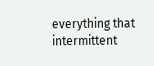everything that intermittent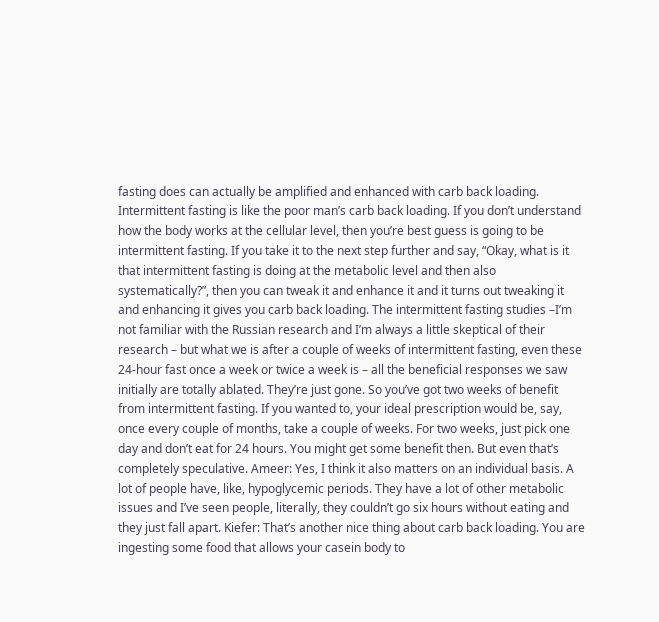fasting does can actually be amplified and enhanced with carb back loading. Intermittent fasting is like the poor man’s carb back loading. If you don’t understand how the body works at the cellular level, then you’re best guess is going to be intermittent fasting. If you take it to the next step further and say, “Okay, what is it that intermittent fasting is doing at the metabolic level and then also systematically?”, then you can tweak it and enhance it and it turns out tweaking it and enhancing it gives you carb back loading. The intermittent fasting studies –I’m not familiar with the Russian research and I’m always a little skeptical of their research – but what we is after a couple of weeks of intermittent fasting, even these 24-hour fast once a week or twice a week is – all the beneficial responses we saw initially are totally ablated. They’re just gone. So you’ve got two weeks of benefit from intermittent fasting. If you wanted to, your ideal prescription would be, say, once every couple of months, take a couple of weeks. For two weeks, just pick one day and don’t eat for 24 hours. You might get some benefit then. But even that’s completely speculative. Ameer: Yes, I think it also matters on an individual basis. A lot of people have, like, hypoglycemic periods. They have a lot of other metabolic issues and I’ve seen people, literally, they couldn’t go six hours without eating and they just fall apart. Kiefer: That’s another nice thing about carb back loading. You are ingesting some food that allows your casein body to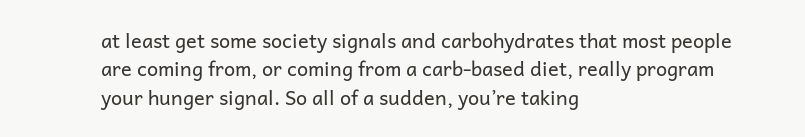at least get some society signals and carbohydrates that most people are coming from, or coming from a carb-based diet, really program your hunger signal. So all of a sudden, you’re taking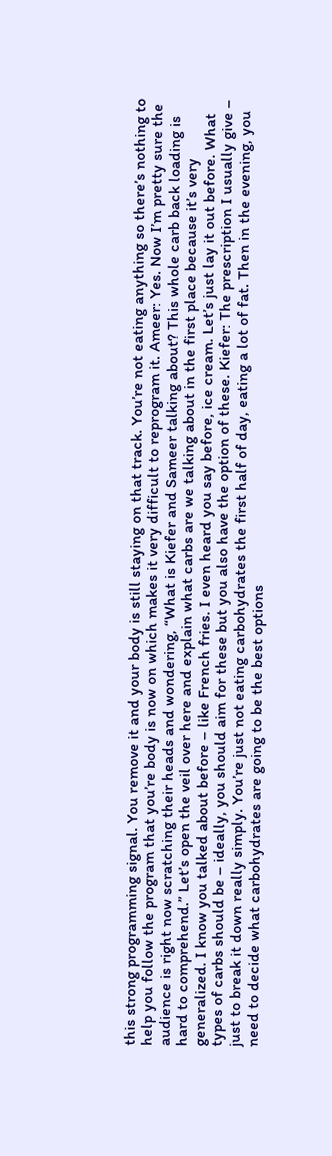this strong programming signal. You remove it and your body is still staying on that track. You’re not eating anything so there’s nothing to help you follow the program that you’re body is now on which makes it very difficult to reprogram it. Ameer: Yes. Now I’m pretty sure the audience is right now scratching their heads and wondering, “What is Kiefer and Sameer talking about? This whole carb back loading is hard to comprehend.” Let’s open the veil over here and explain what carbs are we talking about in the first place because it’s very generalized. I know you talked about before – like French fries. I even heard you say before, ice cream. Let’s just lay it out before. What types of carbs should be – ideally, you should aim for these but you also have the option of these. Kiefer: The prescription I usually give – just to break it down really simply. You’re just not eating carbohydrates the first half of day, eating a lot of fat. Then in the evening, you need to decide what carbohydrates are going to be the best options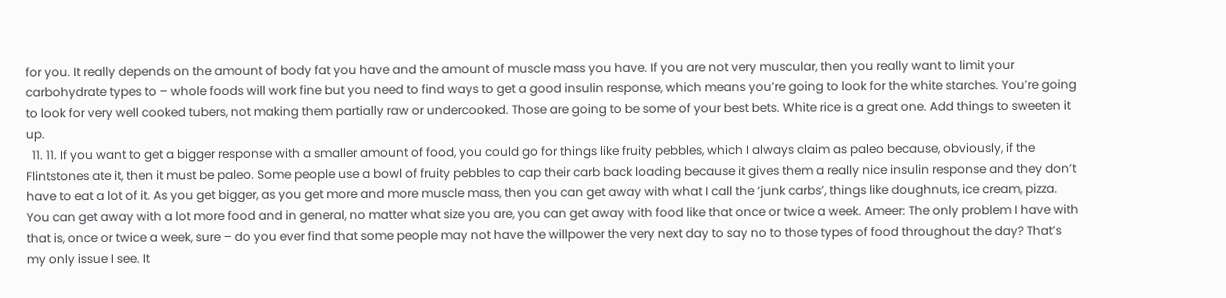for you. It really depends on the amount of body fat you have and the amount of muscle mass you have. If you are not very muscular, then you really want to limit your carbohydrate types to – whole foods will work fine but you need to find ways to get a good insulin response, which means you’re going to look for the white starches. You’re going to look for very well cooked tubers, not making them partially raw or undercooked. Those are going to be some of your best bets. White rice is a great one. Add things to sweeten it up.
  11. 11. If you want to get a bigger response with a smaller amount of food, you could go for things like fruity pebbles, which I always claim as paleo because, obviously, if the Flintstones ate it, then it must be paleo. Some people use a bowl of fruity pebbles to cap their carb back loading because it gives them a really nice insulin response and they don’t have to eat a lot of it. As you get bigger, as you get more and more muscle mass, then you can get away with what I call the ‘junk carbs’, things like doughnuts, ice cream, pizza. You can get away with a lot more food and in general, no matter what size you are, you can get away with food like that once or twice a week. Ameer: The only problem I have with that is, once or twice a week, sure – do you ever find that some people may not have the willpower the very next day to say no to those types of food throughout the day? That’s my only issue I see. It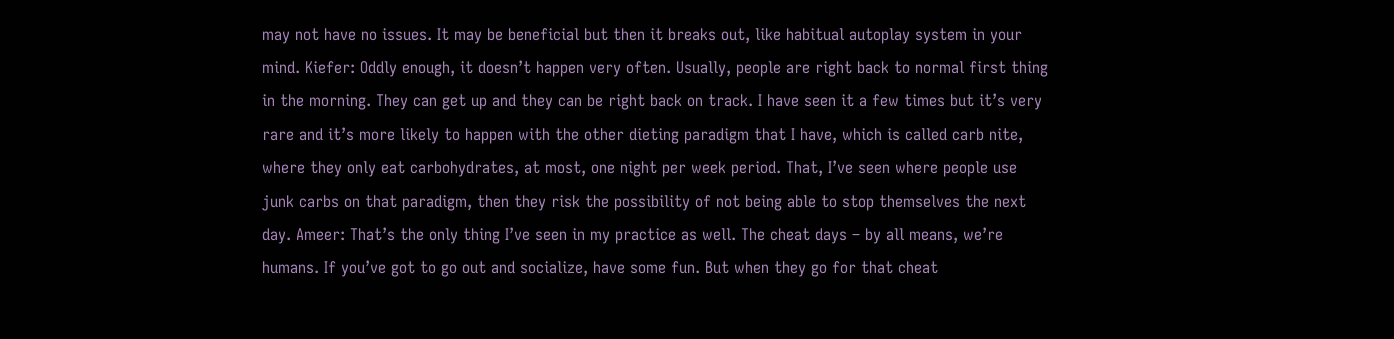may not have no issues. It may be beneficial but then it breaks out, like habitual autoplay system in your mind. Kiefer: Oddly enough, it doesn’t happen very often. Usually, people are right back to normal first thing in the morning. They can get up and they can be right back on track. I have seen it a few times but it’s very rare and it’s more likely to happen with the other dieting paradigm that I have, which is called carb nite, where they only eat carbohydrates, at most, one night per week period. That, I’ve seen where people use junk carbs on that paradigm, then they risk the possibility of not being able to stop themselves the next day. Ameer: That’s the only thing I’ve seen in my practice as well. The cheat days – by all means, we’re humans. If you’ve got to go out and socialize, have some fun. But when they go for that cheat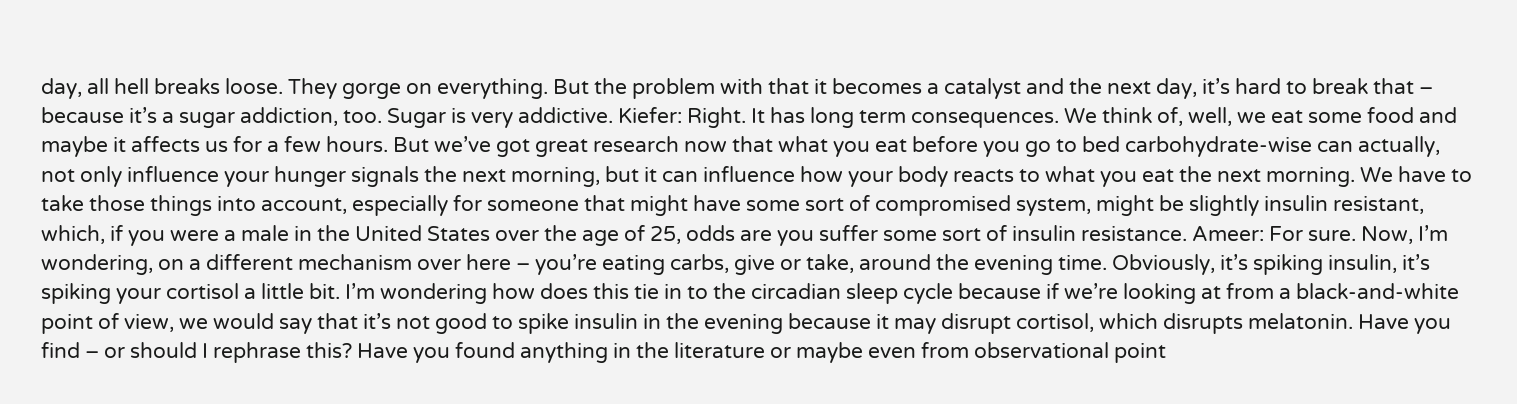day, all hell breaks loose. They gorge on everything. But the problem with that it becomes a catalyst and the next day, it’s hard to break that – because it’s a sugar addiction, too. Sugar is very addictive. Kiefer: Right. It has long term consequences. We think of, well, we eat some food and maybe it affects us for a few hours. But we’ve got great research now that what you eat before you go to bed carbohydrate-wise can actually, not only influence your hunger signals the next morning, but it can influence how your body reacts to what you eat the next morning. We have to take those things into account, especially for someone that might have some sort of compromised system, might be slightly insulin resistant, which, if you were a male in the United States over the age of 25, odds are you suffer some sort of insulin resistance. Ameer: For sure. Now, I’m wondering, on a different mechanism over here – you’re eating carbs, give or take, around the evening time. Obviously, it’s spiking insulin, it’s spiking your cortisol a little bit. I’m wondering how does this tie in to the circadian sleep cycle because if we’re looking at from a black-and-white point of view, we would say that it’s not good to spike insulin in the evening because it may disrupt cortisol, which disrupts melatonin. Have you find – or should I rephrase this? Have you found anything in the literature or maybe even from observational point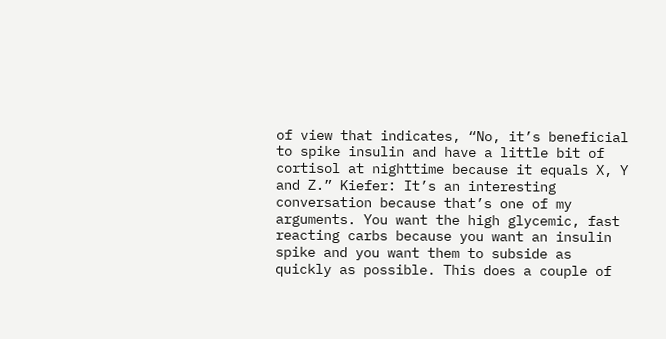of view that indicates, “No, it’s beneficial to spike insulin and have a little bit of cortisol at nighttime because it equals X, Y and Z.” Kiefer: It’s an interesting conversation because that’s one of my arguments. You want the high glycemic, fast reacting carbs because you want an insulin spike and you want them to subside as quickly as possible. This does a couple of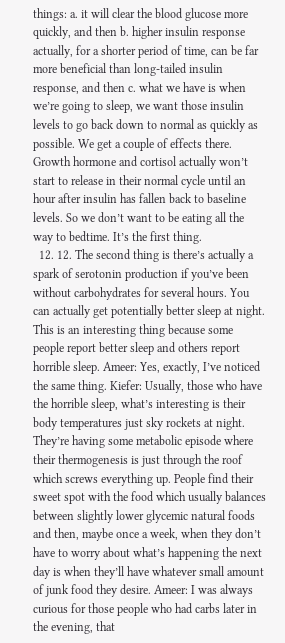things: a. it will clear the blood glucose more quickly, and then b. higher insulin response actually, for a shorter period of time, can be far more beneficial than long-tailed insulin response, and then c. what we have is when we’re going to sleep, we want those insulin levels to go back down to normal as quickly as possible. We get a couple of effects there. Growth hormone and cortisol actually won’t start to release in their normal cycle until an hour after insulin has fallen back to baseline levels. So we don’t want to be eating all the way to bedtime. It’s the first thing.
  12. 12. The second thing is there’s actually a spark of serotonin production if you’ve been without carbohydrates for several hours. You can actually get potentially better sleep at night. This is an interesting thing because some people report better sleep and others report horrible sleep. Ameer: Yes, exactly, I’ve noticed the same thing. Kiefer: Usually, those who have the horrible sleep, what’s interesting is their body temperatures just sky rockets at night. They’re having some metabolic episode where their thermogenesis is just through the roof which screws everything up. People find their sweet spot with the food which usually balances between slightly lower glycemic natural foods and then, maybe once a week, when they don’t have to worry about what’s happening the next day is when they’ll have whatever small amount of junk food they desire. Ameer: I was always curious for those people who had carbs later in the evening, that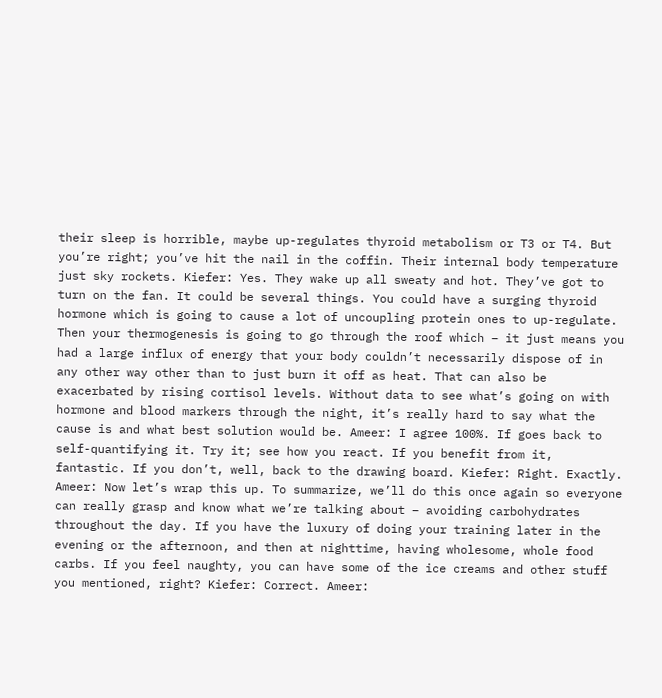their sleep is horrible, maybe up-regulates thyroid metabolism or T3 or T4. But you’re right; you’ve hit the nail in the coffin. Their internal body temperature just sky rockets. Kiefer: Yes. They wake up all sweaty and hot. They’ve got to turn on the fan. It could be several things. You could have a surging thyroid hormone which is going to cause a lot of uncoupling protein ones to up-regulate. Then your thermogenesis is going to go through the roof which – it just means you had a large influx of energy that your body couldn’t necessarily dispose of in any other way other than to just burn it off as heat. That can also be exacerbated by rising cortisol levels. Without data to see what’s going on with hormone and blood markers through the night, it’s really hard to say what the cause is and what best solution would be. Ameer: I agree 100%. If goes back to self-quantifying it. Try it; see how you react. If you benefit from it, fantastic. If you don’t, well, back to the drawing board. Kiefer: Right. Exactly. Ameer: Now let’s wrap this up. To summarize, we’ll do this once again so everyone can really grasp and know what we’re talking about – avoiding carbohydrates throughout the day. If you have the luxury of doing your training later in the evening or the afternoon, and then at nighttime, having wholesome, whole food carbs. If you feel naughty, you can have some of the ice creams and other stuff you mentioned, right? Kiefer: Correct. Ameer: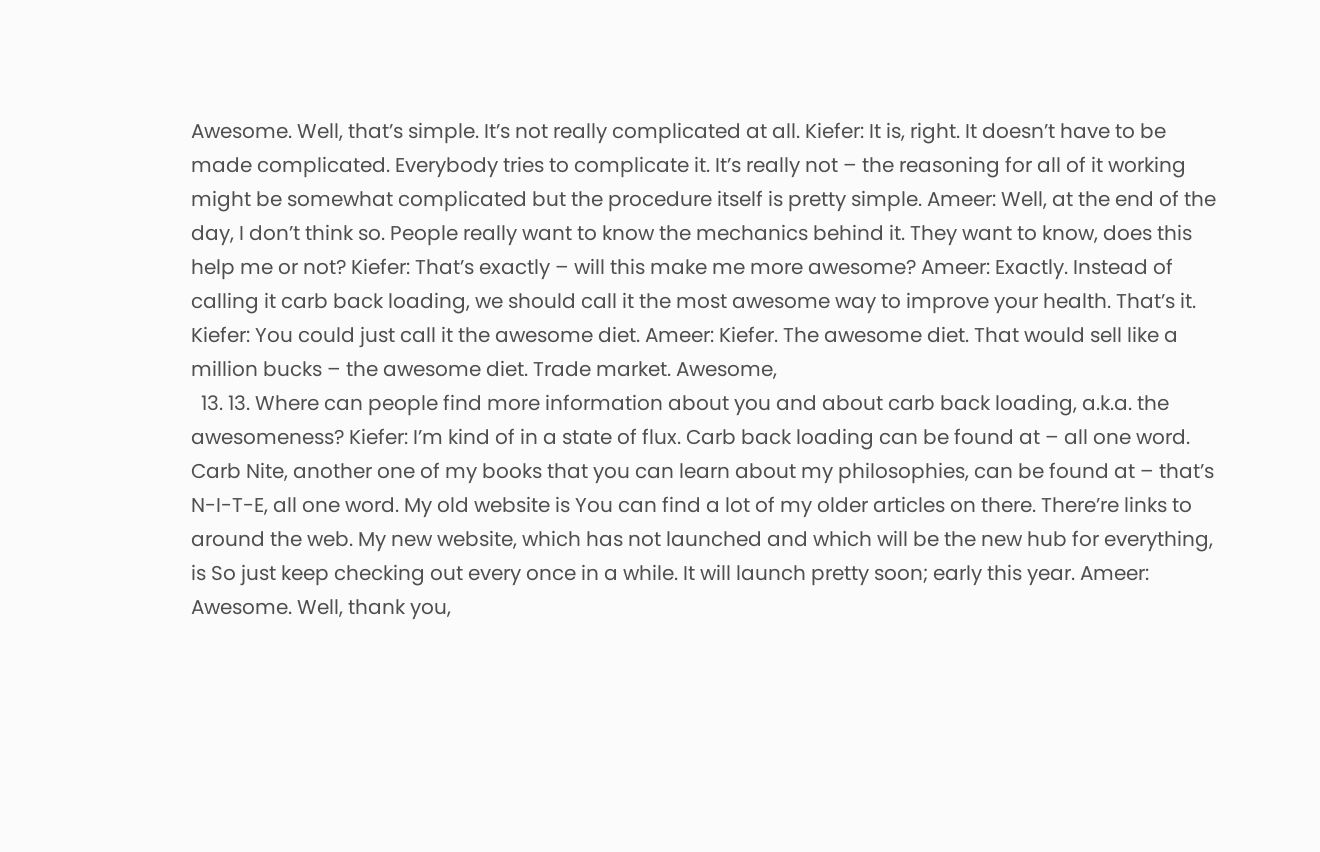Awesome. Well, that’s simple. It’s not really complicated at all. Kiefer: It is, right. It doesn’t have to be made complicated. Everybody tries to complicate it. It’s really not – the reasoning for all of it working might be somewhat complicated but the procedure itself is pretty simple. Ameer: Well, at the end of the day, I don’t think so. People really want to know the mechanics behind it. They want to know, does this help me or not? Kiefer: That’s exactly – will this make me more awesome? Ameer: Exactly. Instead of calling it carb back loading, we should call it the most awesome way to improve your health. That’s it. Kiefer: You could just call it the awesome diet. Ameer: Kiefer. The awesome diet. That would sell like a million bucks – the awesome diet. Trade market. Awesome,
  13. 13. Where can people find more information about you and about carb back loading, a.k.a. the awesomeness? Kiefer: I’m kind of in a state of flux. Carb back loading can be found at – all one word. Carb Nite, another one of my books that you can learn about my philosophies, can be found at – that’s N-I-T-E, all one word. My old website is You can find a lot of my older articles on there. There’re links to around the web. My new website, which has not launched and which will be the new hub for everything, is So just keep checking out every once in a while. It will launch pretty soon; early this year. Ameer: Awesome. Well, thank you,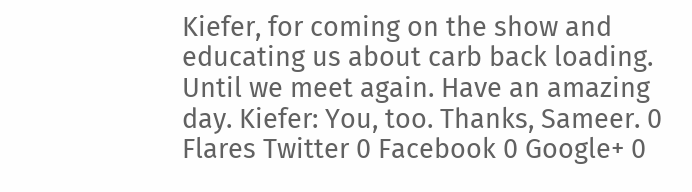Kiefer, for coming on the show and educating us about carb back loading. Until we meet again. Have an amazing day. Kiefer: You, too. Thanks, Sameer. 0 Flares Twitter 0 Facebook 0 Google+ 0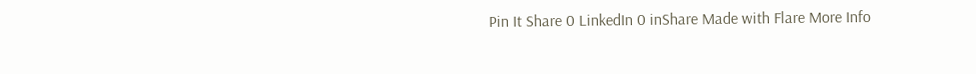Pin It Share 0 LinkedIn 0 inShare Made with Flare More Info